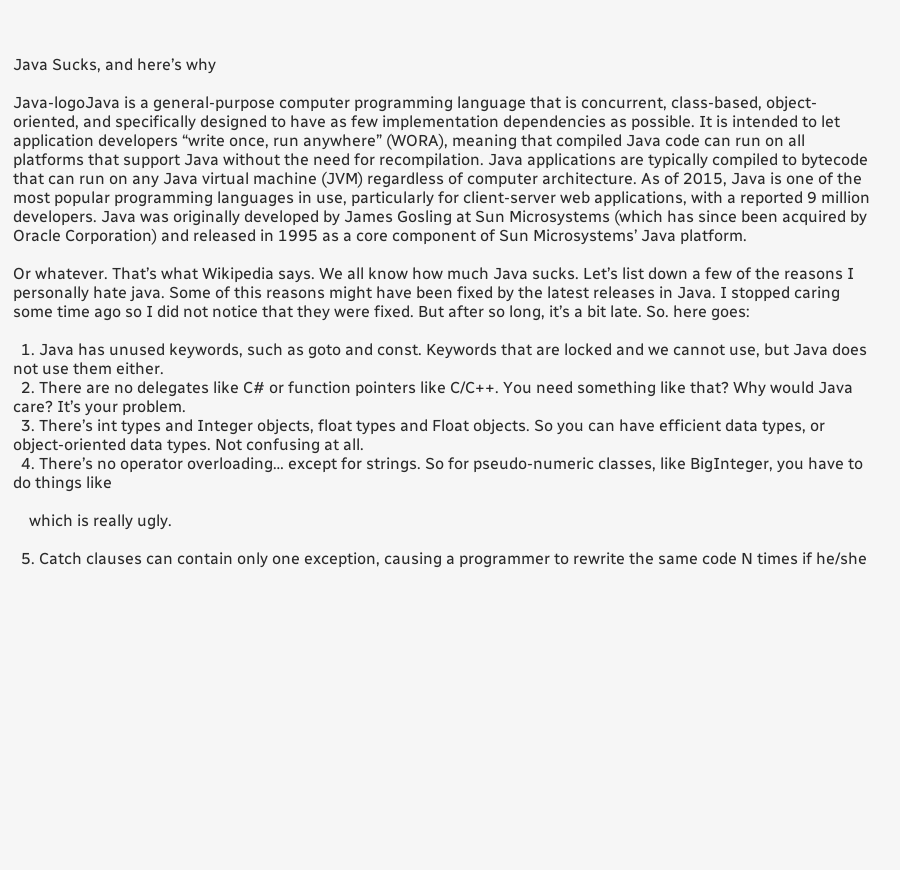Java Sucks, and here’s why

Java-logoJava is a general-purpose computer programming language that is concurrent, class-based, object-oriented, and specifically designed to have as few implementation dependencies as possible. It is intended to let application developers “write once, run anywhere” (WORA), meaning that compiled Java code can run on all platforms that support Java without the need for recompilation. Java applications are typically compiled to bytecode that can run on any Java virtual machine (JVM) regardless of computer architecture. As of 2015, Java is one of the most popular programming languages in use, particularly for client-server web applications, with a reported 9 million developers. Java was originally developed by James Gosling at Sun Microsystems (which has since been acquired by Oracle Corporation) and released in 1995 as a core component of Sun Microsystems’ Java platform.

Or whatever. That’s what Wikipedia says. We all know how much Java sucks. Let’s list down a few of the reasons I personally hate java. Some of this reasons might have been fixed by the latest releases in Java. I stopped caring some time ago so I did not notice that they were fixed. But after so long, it’s a bit late. So. here goes:

  1. Java has unused keywords, such as goto and const. Keywords that are locked and we cannot use, but Java does not use them either.
  2. There are no delegates like C# or function pointers like C/C++. You need something like that? Why would Java care? It’s your problem.
  3. There’s int types and Integer objects, float types and Float objects. So you can have efficient data types, or object-oriented data types. Not confusing at all.
  4. There’s no operator overloading… except for strings. So for pseudo-numeric classes, like BigInteger, you have to do things like

    which is really ugly.

  5. Catch clauses can contain only one exception, causing a programmer to rewrite the same code N times if he/she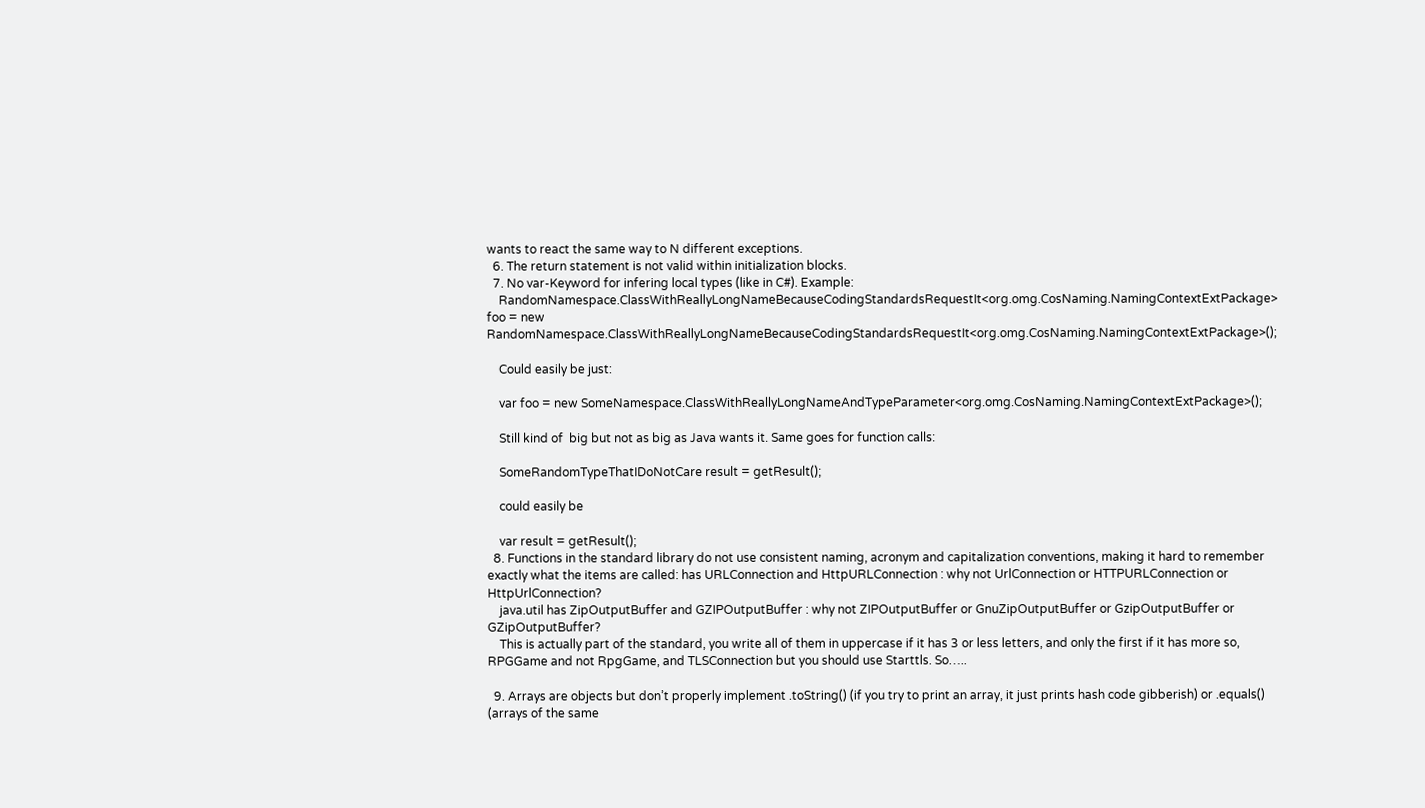wants to react the same way to N different exceptions.
  6. The return statement is not valid within initialization blocks.
  7. No var-Keyword for infering local types (like in C#). Example:
    RandomNamespace.ClassWithReallyLongNameBecauseCodingStandardsRequestIt<org.omg.CosNaming.NamingContextExtPackage> foo = new RandomNamespace.ClassWithReallyLongNameBecauseCodingStandardsRequestIt<org.omg.CosNaming.NamingContextExtPackage>();

    Could easily be just:

    var foo = new SomeNamespace.ClassWithReallyLongNameAndTypeParameter<org.omg.CosNaming.NamingContextExtPackage>();

    Still kind of  big but not as big as Java wants it. Same goes for function calls:

    SomeRandomTypeThatIDoNotCare result = getResult();

    could easily be

    var result = getResult();
  8. Functions in the standard library do not use consistent naming, acronym and capitalization conventions, making it hard to remember exactly what the items are called: has URLConnection and HttpURLConnection : why not UrlConnection or HTTPURLConnection or HttpUrlConnection?
    java.util has ZipOutputBuffer and GZIPOutputBuffer : why not ZIPOutputBuffer or GnuZipOutputBuffer or GzipOutputBuffer or GZipOutputBuffer?
    This is actually part of the standard, you write all of them in uppercase if it has 3 or less letters, and only the first if it has more so, RPGGame and not RpgGame, and TLSConnection but you should use Starttls. So…..

  9. Arrays are objects but don’t properly implement .toString() (if you try to print an array, it just prints hash code gibberish) or .equals() (arrays of the same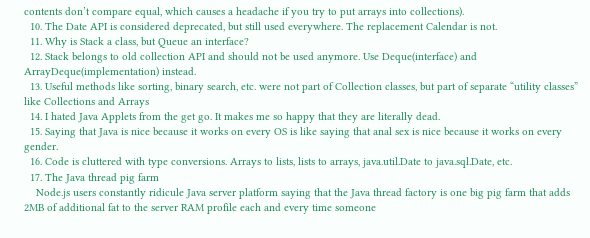contents don’t compare equal, which causes a headache if you try to put arrays into collections).
  10. The Date API is considered deprecated, but still used everywhere. The replacement Calendar is not.
  11. Why is Stack a class, but Queue an interface?
  12. Stack belongs to old collection API and should not be used anymore. Use Deque(interface) and ArrayDeque(implementation) instead.
  13. Useful methods like sorting, binary search, etc. were not part of Collection classes, but part of separate “utility classes” like Collections and Arrays
  14. I hated Java Applets from the get go. It makes me so happy that they are literally dead.
  15. Saying that Java is nice because it works on every OS is like saying that anal sex is nice because it works on every gender.
  16. Code is cluttered with type conversions. Arrays to lists, lists to arrays, java.util.Date to java.sql.Date, etc.
  17. The Java thread pig farm
    Node.js users constantly ridicule Java server platform saying that the Java thread factory is one big pig farm that adds 2MB of additional fat to the server RAM profile each and every time someone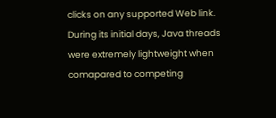clicks on any supported Web link. During its initial days, Java threads were extremely lightweight when comapared to competing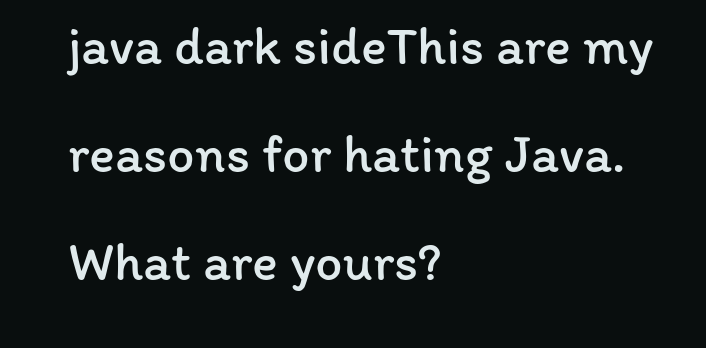java dark sideThis are my reasons for hating Java. What are yours?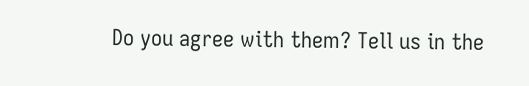Do you agree with them? Tell us in the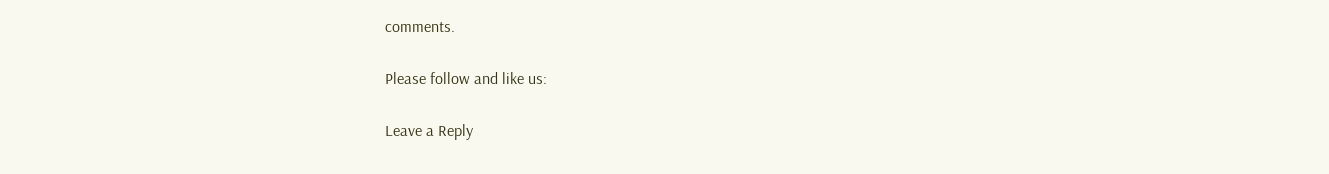comments.

Please follow and like us:

Leave a Reply